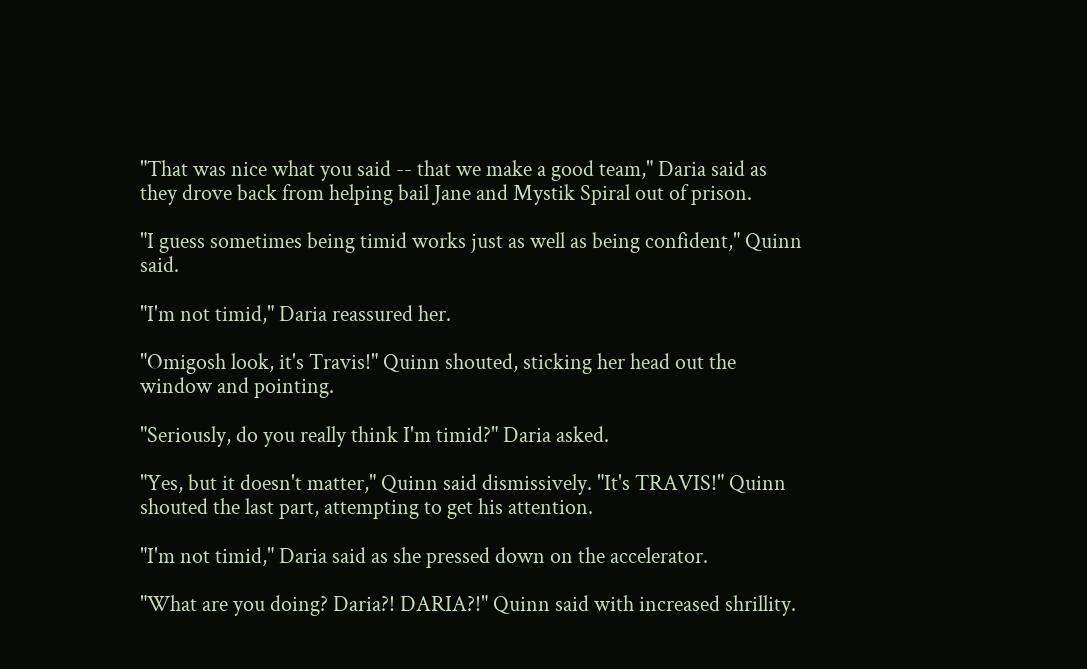"That was nice what you said -- that we make a good team," Daria said as they drove back from helping bail Jane and Mystik Spiral out of prison.

"I guess sometimes being timid works just as well as being confident," Quinn said.

"I'm not timid," Daria reassured her.

"Omigosh look, it's Travis!" Quinn shouted, sticking her head out the window and pointing.

"Seriously, do you really think I'm timid?" Daria asked.

"Yes, but it doesn't matter," Quinn said dismissively. "It's TRAVIS!" Quinn shouted the last part, attempting to get his attention.

"I'm not timid," Daria said as she pressed down on the accelerator.

"What are you doing? Daria?! DARIA?!" Quinn said with increased shrillity.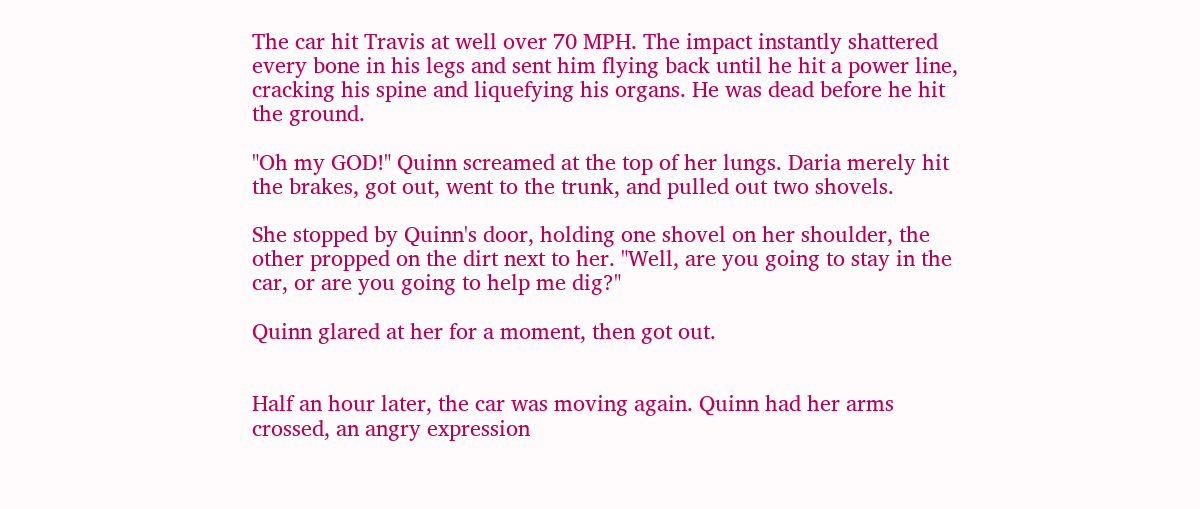The car hit Travis at well over 70 MPH. The impact instantly shattered every bone in his legs and sent him flying back until he hit a power line, cracking his spine and liquefying his organs. He was dead before he hit the ground.

"Oh my GOD!" Quinn screamed at the top of her lungs. Daria merely hit the brakes, got out, went to the trunk, and pulled out two shovels.

She stopped by Quinn's door, holding one shovel on her shoulder, the other propped on the dirt next to her. "Well, are you going to stay in the car, or are you going to help me dig?"

Quinn glared at her for a moment, then got out.


Half an hour later, the car was moving again. Quinn had her arms crossed, an angry expression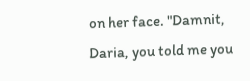on her face. "Damnit, Daria, you told me you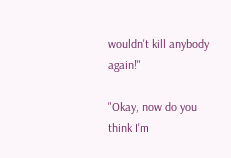wouldn't kill anybody again!"

"Okay, now do you think I'm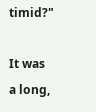timid?"

It was a long,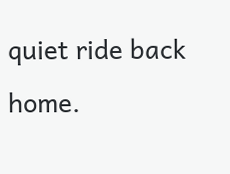quiet ride back home.